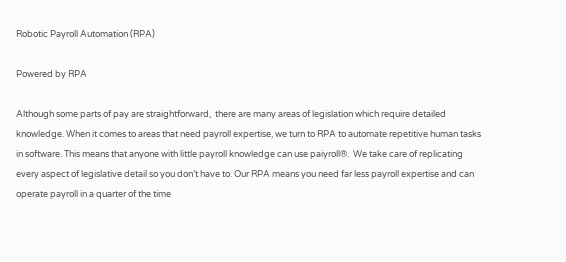Robotic Payroll Automation (RPA)

Powered by RPA

Although some parts of pay are straightforward,  there are many areas of legislation which require detailed knowledge. When it comes to areas that need payroll expertise, we turn to RPA to automate repetitive human tasks in software. This means that anyone with little payroll knowledge can use paiyroll®.  We take care of replicating every aspect of legislative detail so you don’t have to. Our RPA means you need far less payroll expertise and can operate payroll in a quarter of the time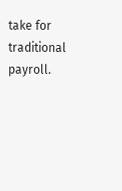take for traditional payroll.